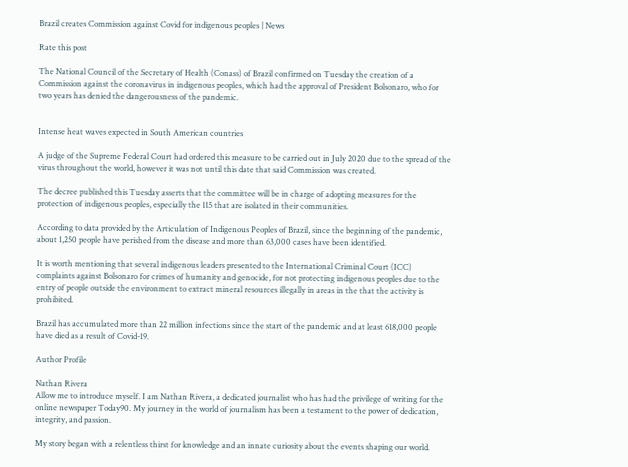Brazil creates Commission against Covid for indigenous peoples | News

Rate this post

The National Council of the Secretary of Health (Conass) of Brazil confirmed on Tuesday the creation of a Commission against the coronavirus in indigenous peoples, which had the approval of President Bolsonaro, who for two years has denied the dangerousness of the pandemic.


Intense heat waves expected in South American countries

A judge of the Supreme Federal Court had ordered this measure to be carried out in July 2020 due to the spread of the virus throughout the world, however it was not until this date that said Commission was created.

The decree published this Tuesday asserts that the committee will be in charge of adopting measures for the protection of indigenous peoples, especially the 115 that are isolated in their communities.

According to data provided by the Articulation of Indigenous Peoples of Brazil, since the beginning of the pandemic, about 1,250 people have perished from the disease and more than 63,000 cases have been identified.

It is worth mentioning that several indigenous leaders presented to the International Criminal Court (ICC) complaints against Bolsonaro for crimes of humanity and genocide, for not protecting indigenous peoples due to the entry of people outside the environment to extract mineral resources illegally in areas in the that the activity is prohibited.

Brazil has accumulated more than 22 million infections since the start of the pandemic and at least 618,000 people have died as a result of Covid-19.

Author Profile

Nathan Rivera
Allow me to introduce myself. I am Nathan Rivera, a dedicated journalist who has had the privilege of writing for the online newspaper Today90. My journey in the world of journalism has been a testament to the power of dedication, integrity, and passion.

My story began with a relentless thirst for knowledge and an innate curiosity about the events shaping our world.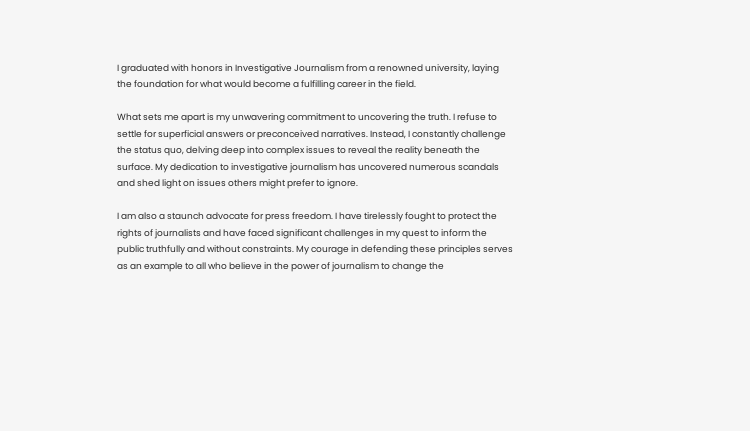I graduated with honors in Investigative Journalism from a renowned university, laying the foundation for what would become a fulfilling career in the field.

What sets me apart is my unwavering commitment to uncovering the truth. I refuse to settle for superficial answers or preconceived narratives. Instead, I constantly challenge the status quo, delving deep into complex issues to reveal the reality beneath the surface. My dedication to investigative journalism has uncovered numerous scandals and shed light on issues others might prefer to ignore.

I am also a staunch advocate for press freedom. I have tirelessly fought to protect the rights of journalists and have faced significant challenges in my quest to inform the public truthfully and without constraints. My courage in defending these principles serves as an example to all who believe in the power of journalism to change the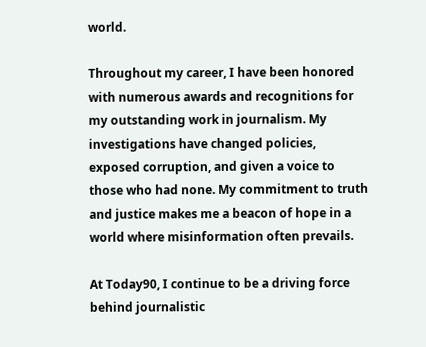world.

Throughout my career, I have been honored with numerous awards and recognitions for my outstanding work in journalism. My investigations have changed policies, exposed corruption, and given a voice to those who had none. My commitment to truth and justice makes me a beacon of hope in a world where misinformation often prevails.

At Today90, I continue to be a driving force behind journalistic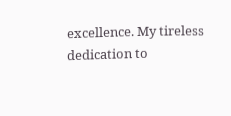excellence. My tireless dedication to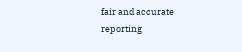fair and accurate reporting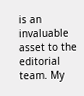is an invaluable asset to the editorial team. My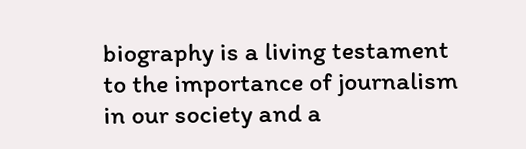biography is a living testament to the importance of journalism in our society and a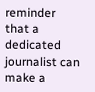reminder that a dedicated journalist can make a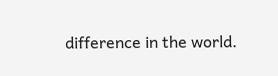difference in the world.